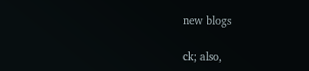new blogs

ck; also,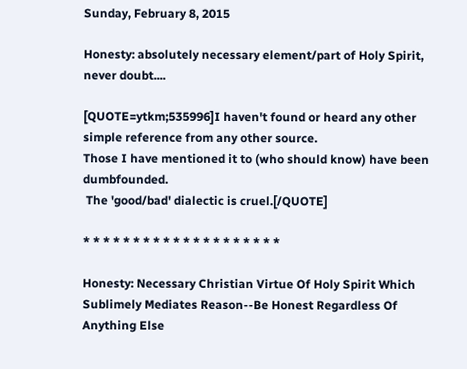Sunday, February 8, 2015

Honesty: absolutely necessary element/part of Holy Spirit, never doubt....

[QUOTE=ytkm;535996]I haven't found or heard any other simple reference from any other source.
Those I have mentioned it to (who should know) have been dumbfounded.
 The 'good/bad' dialectic is cruel.[/QUOTE]

* * * * * * * * * * * * * * * * * * * *

Honesty: Necessary Christian Virtue Of Holy Spirit Which Sublimely Mediates Reason--Be Honest Regardless Of Anything Else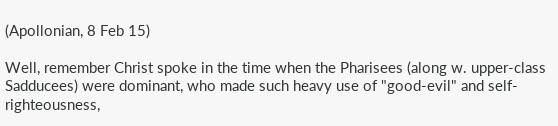(Apollonian, 8 Feb 15)

Well, remember Christ spoke in the time when the Pharisees (along w. upper-class Sadducees) were dominant, who made such heavy use of "good-evil" and self-righteousness,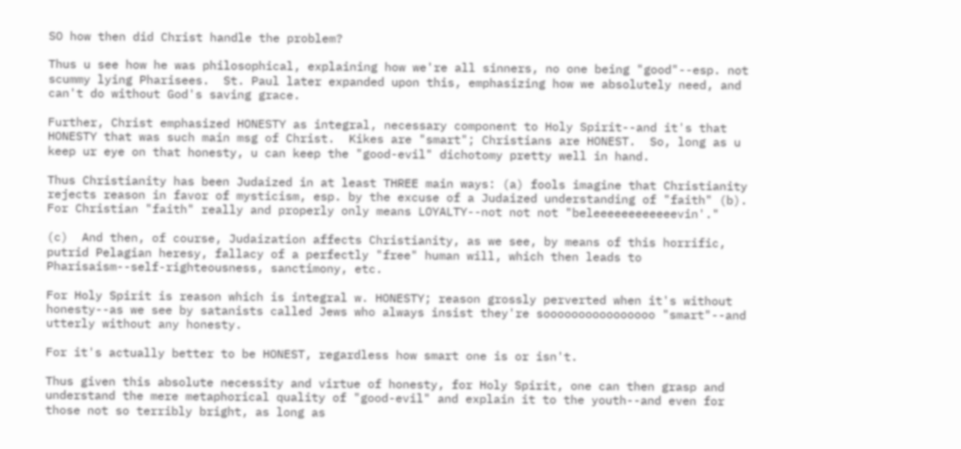SO how then did Christ handle the problem?

Thus u see how he was philosophical, explaining how we're all sinners, no one being "good"--esp. not scummy lying Pharisees.  St. Paul later expanded upon this, emphasizing how we absolutely need, and can't do without God's saving grace.

Further, Christ emphasized HONESTY as integral, necessary component to Holy Spirit--and it's that HONESTY that was such main msg of Christ.  Kikes are "smart"; Christians are HONEST.  So, long as u keep ur eye on that honesty, u can keep the "good-evil" dichotomy pretty well in hand.

Thus Christianity has been Judaized in at least THREE main ways: (a) fools imagine that Christianity rejects reason in favor of mysticism, esp. by the excuse of a Judaized understanding of "faith" (b).  For Christian "faith" really and properly only means LOYALTY--not not not "beleeeeeeeeeeeevin'."

(c)  And then, of course, Judaization affects Christianity, as we see, by means of this horrific, putrid Pelagian heresy, fallacy of a perfectly "free" human will, which then leads to Pharisaism--self-righteousness, sanctimony, etc.

For Holy Spirit is reason which is integral w. HONESTY; reason grossly perverted when it's without honesty--as we see by satanists called Jews who always insist they're soooooooooooooooo "smart"--and utterly without any honesty.

For it's actually better to be HONEST, regardless how smart one is or isn't.

Thus given this absolute necessity and virtue of honesty, for Holy Spirit, one can then grasp and understand the mere metaphorical quality of "good-evil" and explain it to the youth--and even for those not so terribly bright, as long as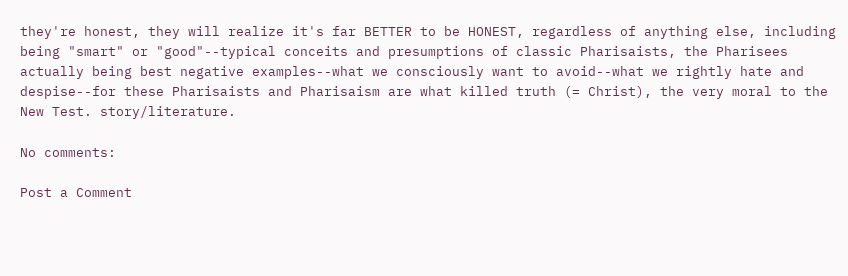they're honest, they will realize it's far BETTER to be HONEST, regardless of anything else, including being "smart" or "good"--typical conceits and presumptions of classic Pharisaists, the Pharisees actually being best negative examples--what we consciously want to avoid--what we rightly hate and despise--for these Pharisaists and Pharisaism are what killed truth (= Christ), the very moral to the New Test. story/literature.

No comments:

Post a Comment